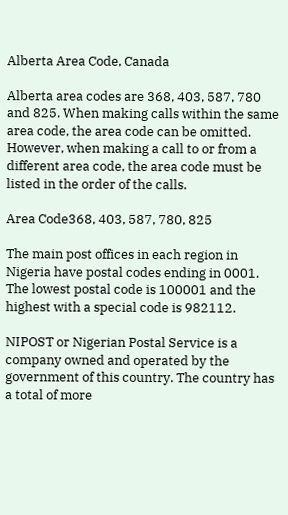Alberta Area Code, Canada

Alberta area codes are 368, 403, 587, 780 and 825. When making calls within the same area code, the area code can be omitted. However, when making a call to or from a different area code, the area code must be listed in the order of the calls.

Area Code368, 403, 587, 780, 825

The main post offices in each region in Nigeria have postal codes ending in 0001. The lowest postal code is 100001 and the highest with a special code is 982112.

NIPOST or Nigerian Postal Service is a company owned and operated by the government of this country. The country has a total of more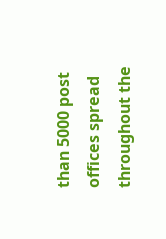than 5000 post offices spread throughout the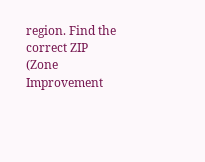region. Find the correct ZIP (Zone Improvement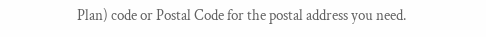Plan) code or Postal Code for the postal address you need.